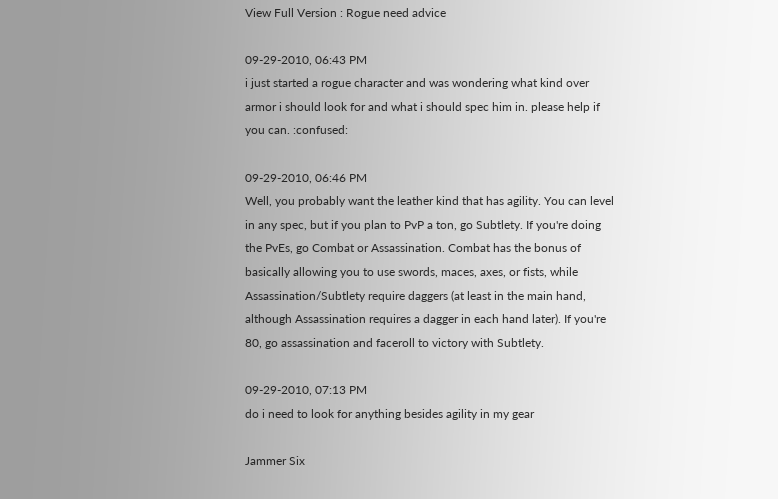View Full Version : Rogue need advice

09-29-2010, 06:43 PM
i just started a rogue character and was wondering what kind over armor i should look for and what i should spec him in. please help if you can. :confused:

09-29-2010, 06:46 PM
Well, you probably want the leather kind that has agility. You can level in any spec, but if you plan to PvP a ton, go Subtlety. If you're doing the PvEs, go Combat or Assassination. Combat has the bonus of basically allowing you to use swords, maces, axes, or fists, while Assassination/Subtlety require daggers (at least in the main hand, although Assassination requires a dagger in each hand later). If you're 80, go assassination and faceroll to victory with Subtlety.

09-29-2010, 07:13 PM
do i need to look for anything besides agility in my gear

Jammer Six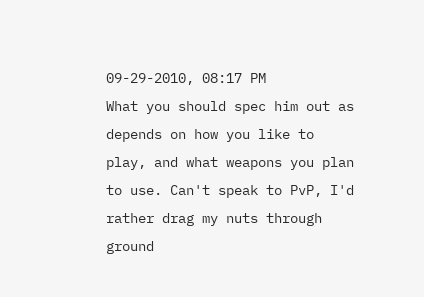09-29-2010, 08:17 PM
What you should spec him out as depends on how you like to play, and what weapons you plan to use. Can't speak to PvP, I'd rather drag my nuts through ground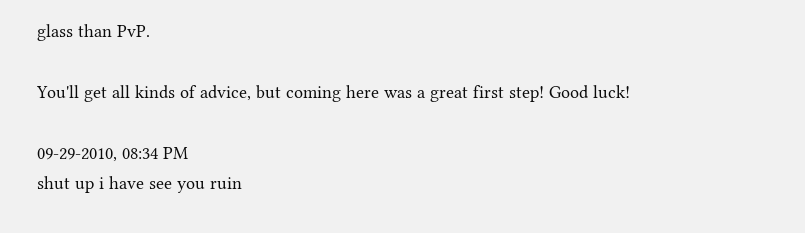glass than PvP.

You'll get all kinds of advice, but coming here was a great first step! Good luck!

09-29-2010, 08:34 PM
shut up i have see you ruin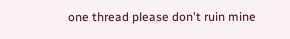one thread please don't ruin mine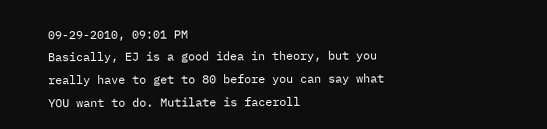09-29-2010, 09:01 PM
Basically, EJ is a good idea in theory, but you really have to get to 80 before you can say what YOU want to do. Mutilate is faceroll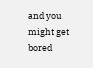and you might get bored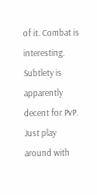of it. Combat is interesting. Subtlety is apparently decent for PvP. Just play around with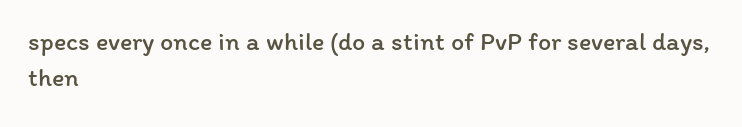specs every once in a while (do a stint of PvP for several days, then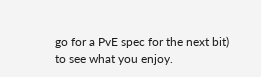go for a PvE spec for the next bit) to see what you enjoy.